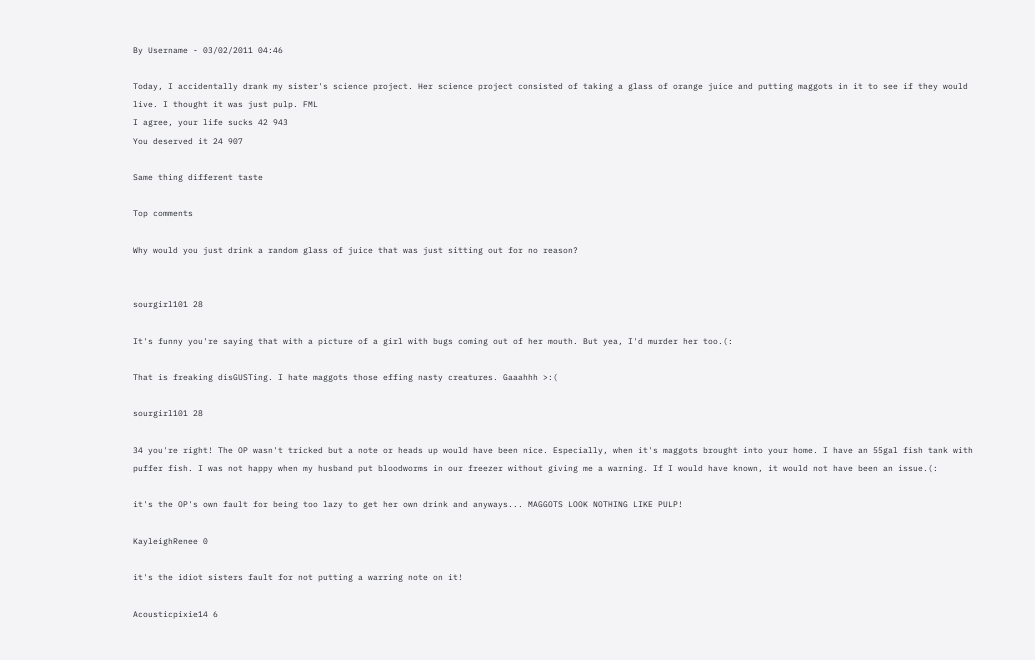By Username - 03/02/2011 04:46

Today, I accidentally drank my sister's science project. Her science project consisted of taking a glass of orange juice and putting maggots in it to see if they would live. I thought it was just pulp. FML
I agree, your life sucks 42 943
You deserved it 24 907

Same thing different taste

Top comments

Why would you just drink a random glass of juice that was just sitting out for no reason?


sourgirl101 28

It's funny you're saying that with a picture of a girl with bugs coming out of her mouth. But yea, I'd murder her too.(:

That is freaking disGUSTing. I hate maggots those effing nasty creatures. Gaaahhh >:(

sourgirl101 28

34 you're right! The OP wasn't tricked but a note or heads up would have been nice. Especially, when it's maggots brought into your home. I have an 55gal fish tank with puffer fish. I was not happy when my husband put bloodworms in our freezer without giving me a warning. If I would have known, it would not have been an issue.(:

it's the OP's own fault for being too lazy to get her own drink and anyways... MAGGOTS LOOK NOTHING LIKE PULP!

KayleighRenee 0

it's the idiot sisters fault for not putting a warring note on it!

Acousticpixie14 6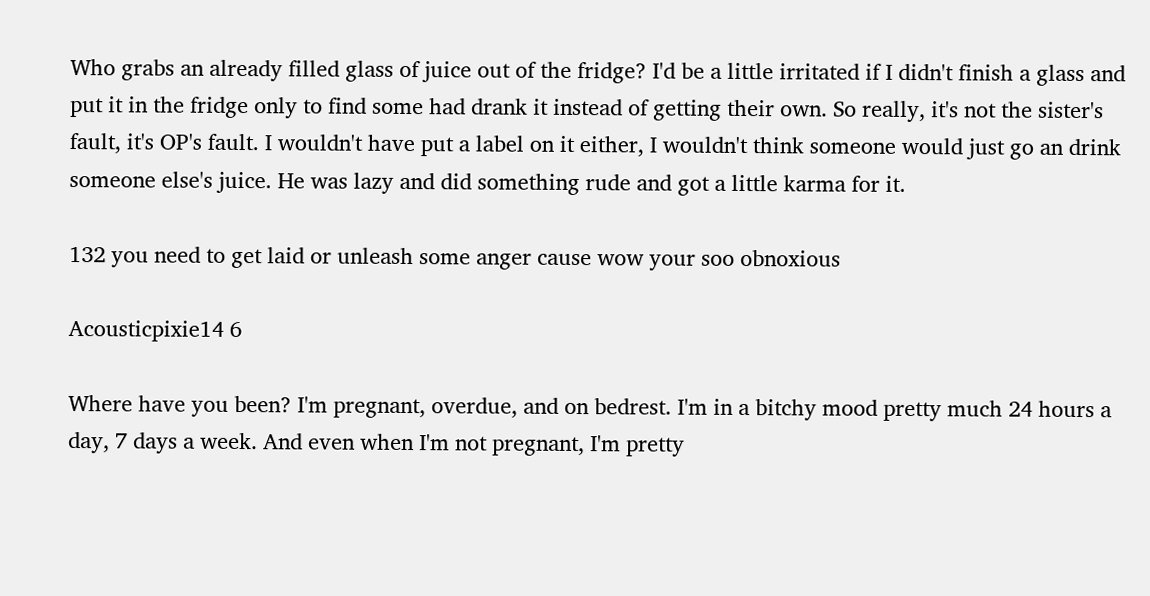Who grabs an already filled glass of juice out of the fridge? I'd be a little irritated if I didn't finish a glass and put it in the fridge only to find some had drank it instead of getting their own. So really, it's not the sister's fault, it's OP's fault. I wouldn't have put a label on it either, I wouldn't think someone would just go an drink someone else's juice. He was lazy and did something rude and got a little karma for it.

132 you need to get laid or unleash some anger cause wow your soo obnoxious

Acousticpixie14 6

Where have you been? I'm pregnant, overdue, and on bedrest. I'm in a bitchy mood pretty much 24 hours a day, 7 days a week. And even when I'm not pregnant, I'm pretty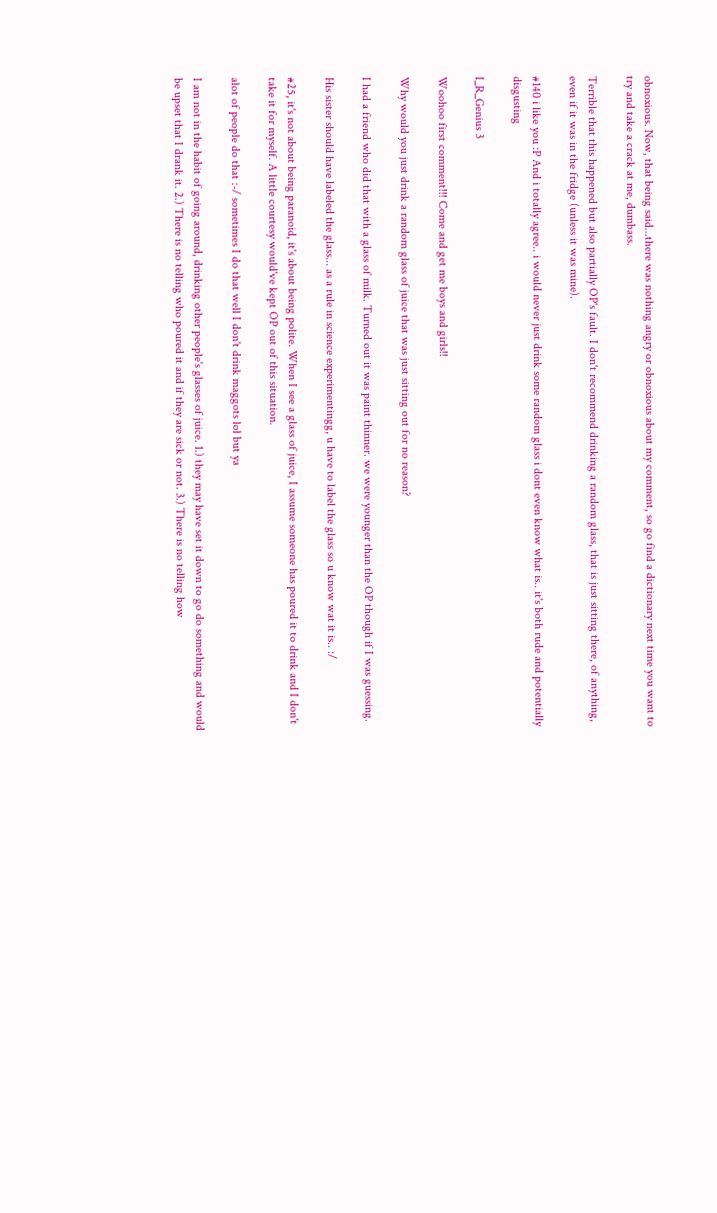obnoxious. Now, that being said...there was nothing angry or obnoxious about my comment, so go find a dictionary next time you want to try and take a crack at me, dumbass.

Terrible that this happened but also partially OP's fault. I don't recommend drinking a random glass, that is just sitting there, of anything, even if it was in the fridge (unless it was mine).

#140 i like you :P And i totally agree.. i would never just drink some random glass i dont even know what is.. it's both rude and potentially disgusting

I_R_Genius 3

Woohoo first comment!!! Come and get me boys and girls!!

Why would you just drink a random glass of juice that was just sitting out for no reason?

I had a friend who did that with a glass of milk. Turned out it was paint thinner. we were younger than the OP though if I was guessing.

His sister should have labeled the glass... as a rule in science experimentingg, u have to label the glass so u know wat it is.. :/

#25, it's not about being paranoid, it's about being polite. When I see a glass of juice, I assume someone has poured it to drink and I don't take it for myself. A little courtesy would've kept OP out of this situation.

alot of people do that :-/ sometimes I do that well I don't drink maggots lol but ya

I am not in the habit of going around, drinking other people's glasses of juice. 1.) they may have set it down to go do something and would be upset that I drank it. 2.) There is no telling who poured it and if they are sick or not. 3.) There is no telling how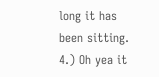long it has been sitting. 4.) Oh yea it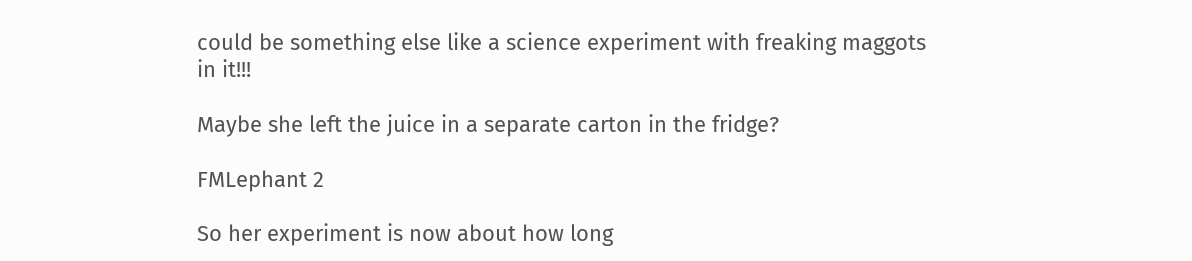could be something else like a science experiment with freaking maggots in it!!!

Maybe she left the juice in a separate carton in the fridge?

FMLephant 2

So her experiment is now about how long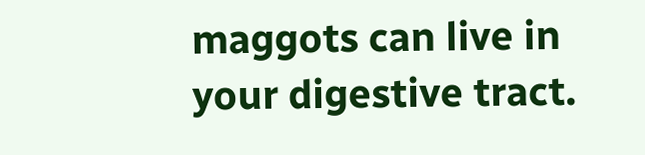maggots can live in your digestive tract.